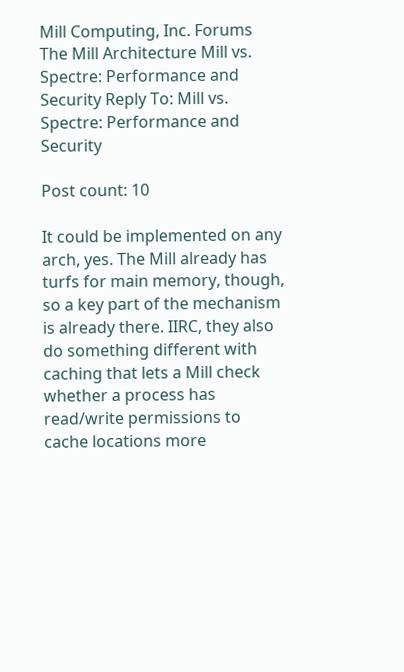Mill Computing, Inc. Forums The Mill Architecture Mill vs. Spectre: Performance and Security Reply To: Mill vs. Spectre: Performance and Security

Post count: 10

It could be implemented on any arch, yes. The Mill already has turfs for main memory, though, so a key part of the mechanism is already there. IIRC, they also do something different with caching that lets a Mill check whether a process has read/write permissions to cache locations more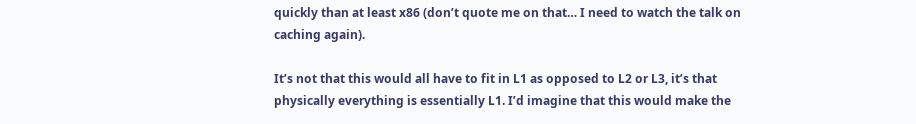quickly than at least x86 (don’t quote me on that… I need to watch the talk on caching again).

It’s not that this would all have to fit in L1 as opposed to L2 or L3, it’s that physically everything is essentially L1. I’d imagine that this would make the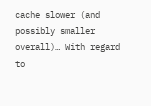cache slower (and possibly smaller overall)… With regard to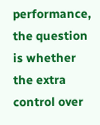performance, the question is whether the extra control over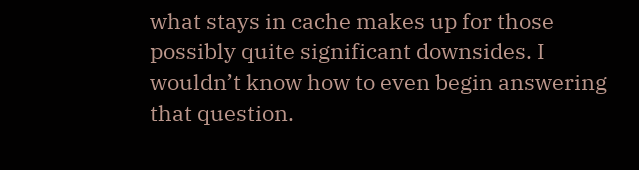what stays in cache makes up for those possibly quite significant downsides. I wouldn’t know how to even begin answering that question.